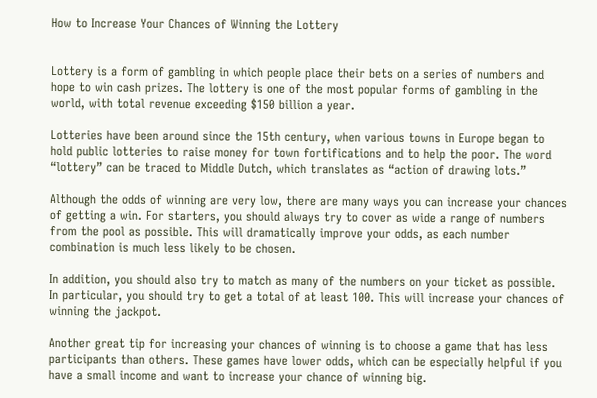How to Increase Your Chances of Winning the Lottery


Lottery is a form of gambling in which people place their bets on a series of numbers and hope to win cash prizes. The lottery is one of the most popular forms of gambling in the world, with total revenue exceeding $150 billion a year.

Lotteries have been around since the 15th century, when various towns in Europe began to hold public lotteries to raise money for town fortifications and to help the poor. The word “lottery” can be traced to Middle Dutch, which translates as “action of drawing lots.”

Although the odds of winning are very low, there are many ways you can increase your chances of getting a win. For starters, you should always try to cover as wide a range of numbers from the pool as possible. This will dramatically improve your odds, as each number combination is much less likely to be chosen.

In addition, you should also try to match as many of the numbers on your ticket as possible. In particular, you should try to get a total of at least 100. This will increase your chances of winning the jackpot.

Another great tip for increasing your chances of winning is to choose a game that has less participants than others. These games have lower odds, which can be especially helpful if you have a small income and want to increase your chance of winning big.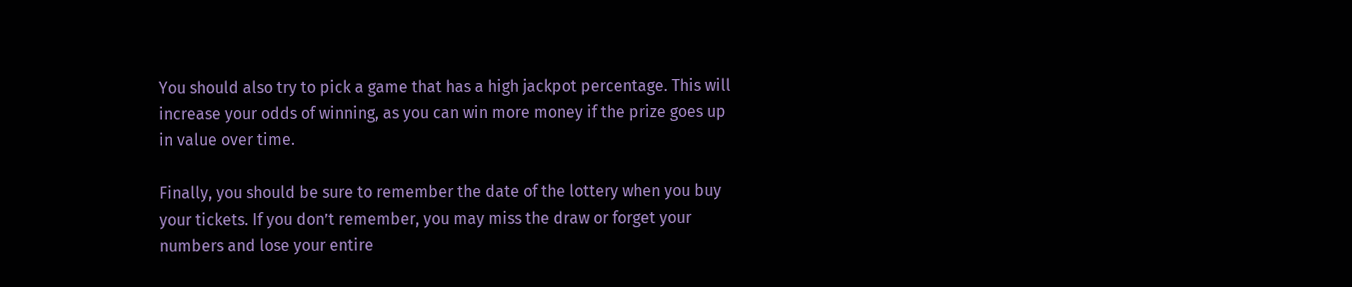You should also try to pick a game that has a high jackpot percentage. This will increase your odds of winning, as you can win more money if the prize goes up in value over time.

Finally, you should be sure to remember the date of the lottery when you buy your tickets. If you don’t remember, you may miss the draw or forget your numbers and lose your entire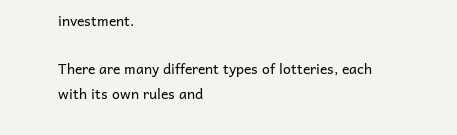investment.

There are many different types of lotteries, each with its own rules and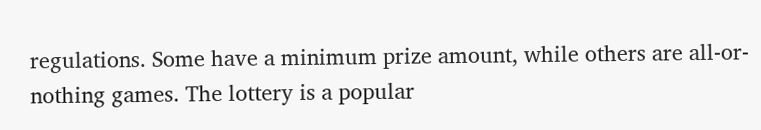regulations. Some have a minimum prize amount, while others are all-or-nothing games. The lottery is a popular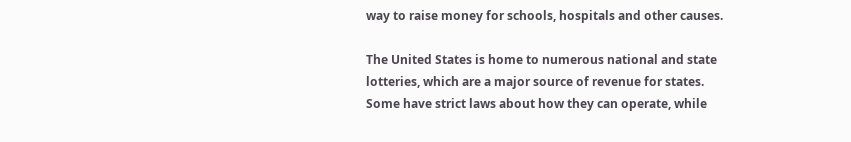way to raise money for schools, hospitals and other causes.

The United States is home to numerous national and state lotteries, which are a major source of revenue for states. Some have strict laws about how they can operate, while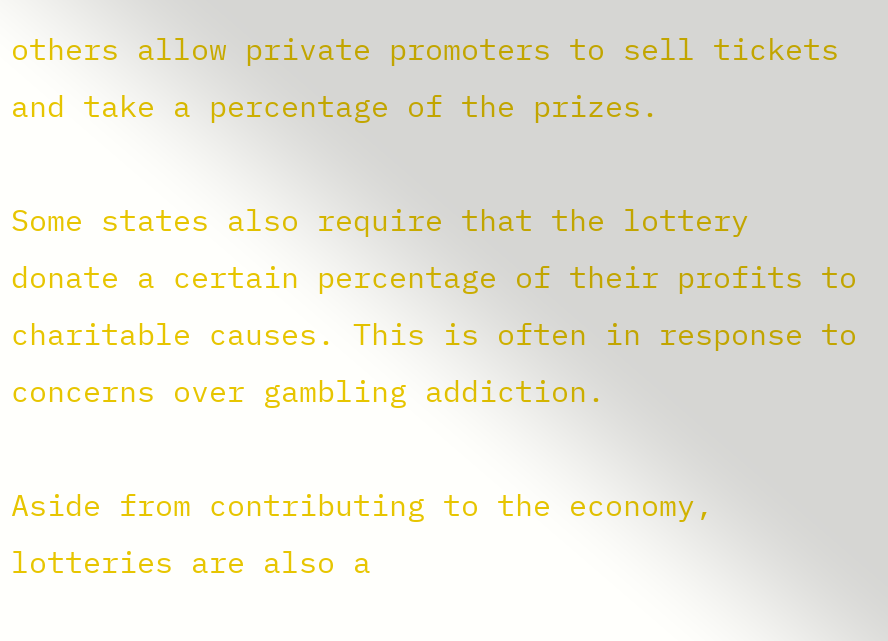others allow private promoters to sell tickets and take a percentage of the prizes.

Some states also require that the lottery donate a certain percentage of their profits to charitable causes. This is often in response to concerns over gambling addiction.

Aside from contributing to the economy, lotteries are also a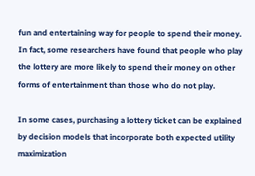fun and entertaining way for people to spend their money. In fact, some researchers have found that people who play the lottery are more likely to spend their money on other forms of entertainment than those who do not play.

In some cases, purchasing a lottery ticket can be explained by decision models that incorporate both expected utility maximization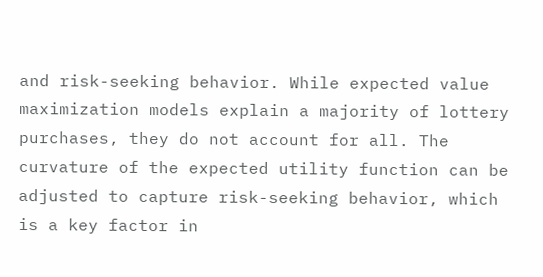and risk-seeking behavior. While expected value maximization models explain a majority of lottery purchases, they do not account for all. The curvature of the expected utility function can be adjusted to capture risk-seeking behavior, which is a key factor in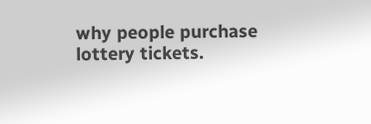why people purchase lottery tickets.